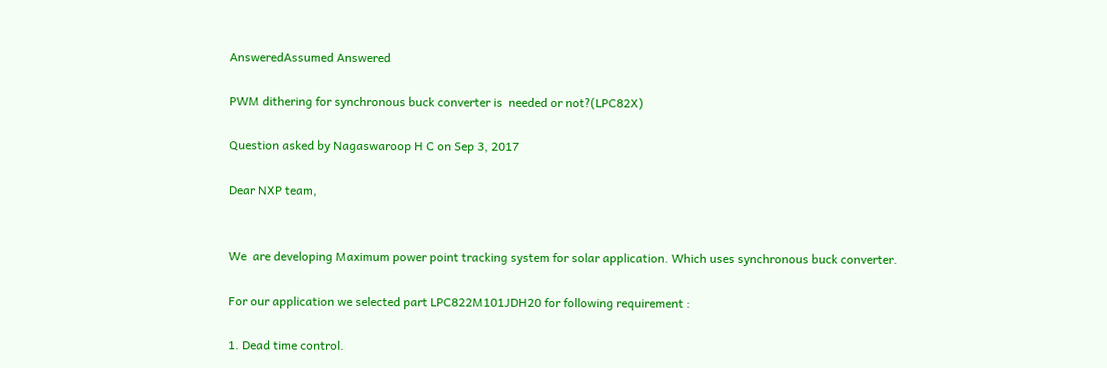AnsweredAssumed Answered

PWM dithering for synchronous buck converter is  needed or not?(LPC82X)

Question asked by Nagaswaroop H C on Sep 3, 2017

Dear NXP team,


We  are developing Maximum power point tracking system for solar application. Which uses synchronous buck converter.

For our application we selected part LPC822M101JDH20 for following requirement :

1. Dead time control.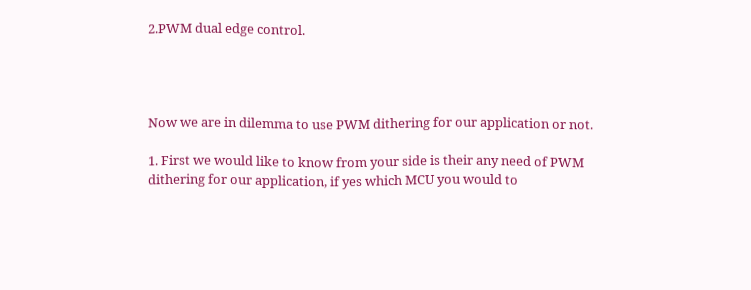2.PWM dual edge control.




Now we are in dilemma to use PWM dithering for our application or not.

1. First we would like to know from your side is their any need of PWM dithering for our application, if yes which MCU you would to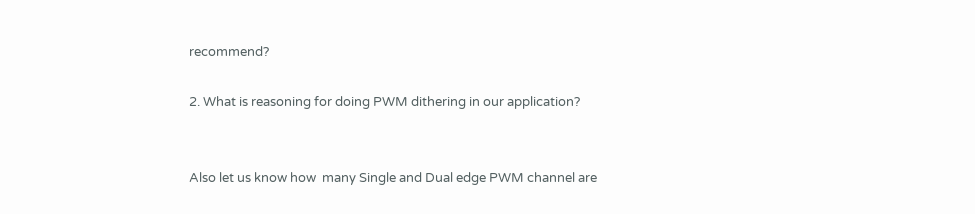recommend?

2. What is reasoning for doing PWM dithering in our application?


Also let us know how  many Single and Dual edge PWM channel are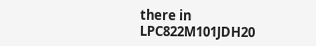there in LPC822M101JDH20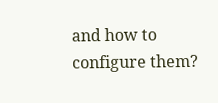and how to configure them?